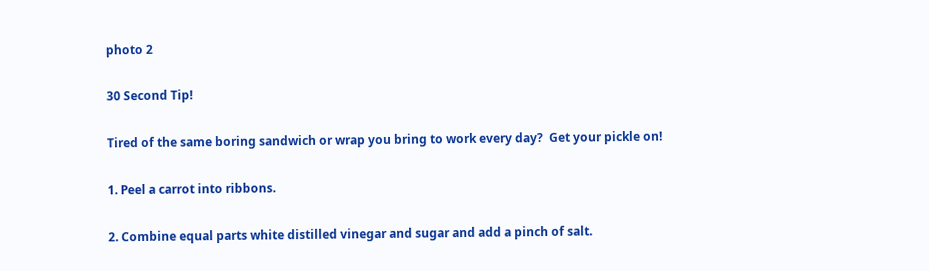photo 2

30 Second Tip!

Tired of the same boring sandwich or wrap you bring to work every day?  Get your pickle on!

1. Peel a carrot into ribbons.

2. Combine equal parts white distilled vinegar and sugar and add a pinch of salt.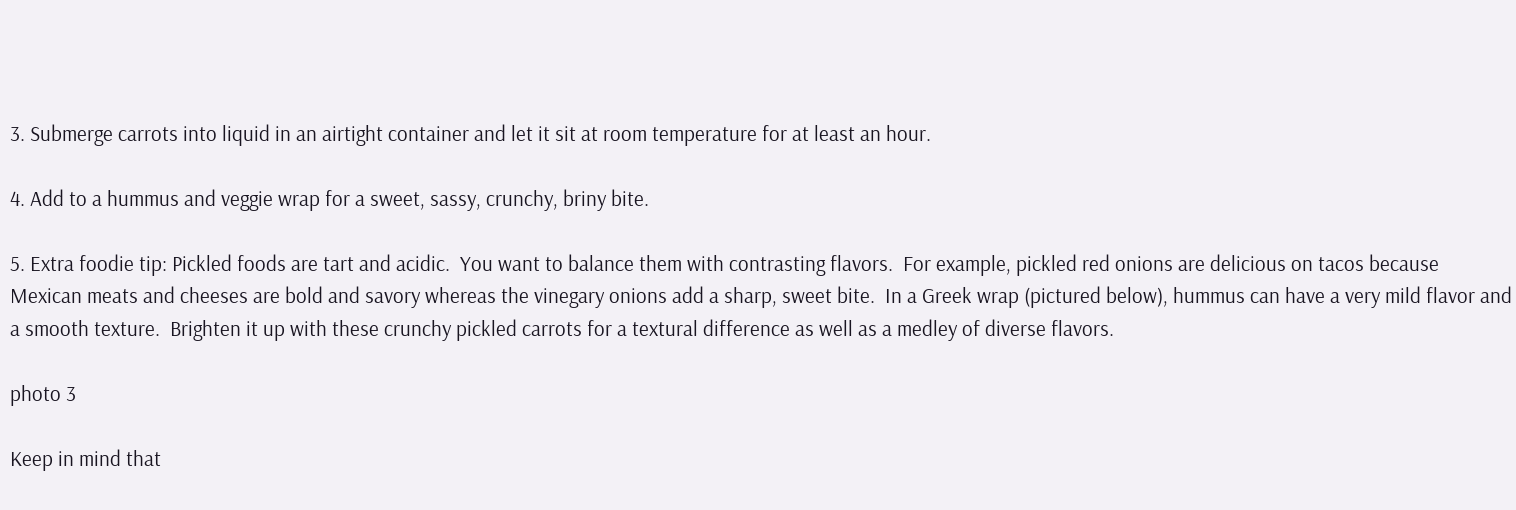3. Submerge carrots into liquid in an airtight container and let it sit at room temperature for at least an hour.

4. Add to a hummus and veggie wrap for a sweet, sassy, crunchy, briny bite.

5. Extra foodie tip: Pickled foods are tart and acidic.  You want to balance them with contrasting flavors.  For example, pickled red onions are delicious on tacos because Mexican meats and cheeses are bold and savory whereas the vinegary onions add a sharp, sweet bite.  In a Greek wrap (pictured below), hummus can have a very mild flavor and a smooth texture.  Brighten it up with these crunchy pickled carrots for a textural difference as well as a medley of diverse flavors.

photo 3

Keep in mind that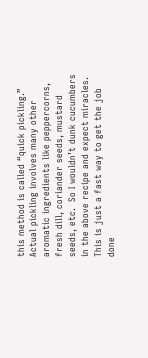this method is called “quick pickling.”  Actual pickling involves many other aromatic ingredients like peppercorns, fresh dill, coriander seeds, mustard seeds, etc.  So I wouldn’t dunk cucumbers in the above recipe and expect miracles.  This is just a fast way to get the job done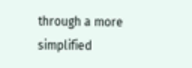through a more simplified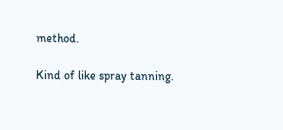method.

Kind of like spray tanning.